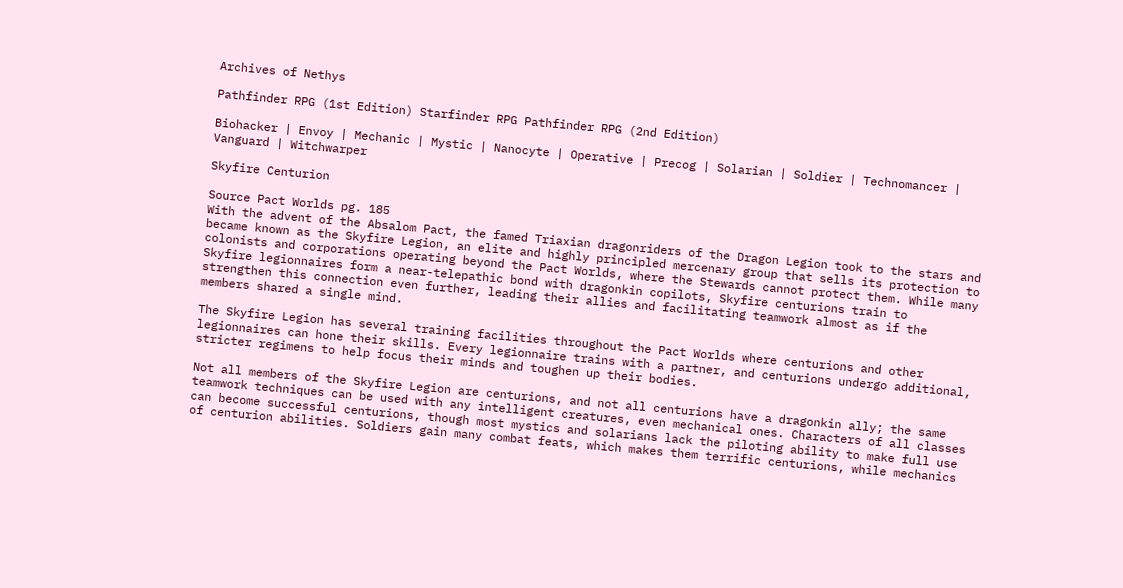Archives of Nethys

Pathfinder RPG (1st Edition) Starfinder RPG Pathfinder RPG (2nd Edition)

Biohacker | Envoy | Mechanic | Mystic | Nanocyte | Operative | Precog | Solarian | Soldier | Technomancer | Vanguard | Witchwarper

Skyfire Centurion

Source Pact Worlds pg. 185
With the advent of the Absalom Pact, the famed Triaxian dragonriders of the Dragon Legion took to the stars and became known as the Skyfire Legion, an elite and highly principled mercenary group that sells its protection to colonists and corporations operating beyond the Pact Worlds, where the Stewards cannot protect them. While many Skyfire legionnaires form a near-telepathic bond with dragonkin copilots, Skyfire centurions train to strengthen this connection even further, leading their allies and facilitating teamwork almost as if the members shared a single mind.

The Skyfire Legion has several training facilities throughout the Pact Worlds where centurions and other legionnaires can hone their skills. Every legionnaire trains with a partner, and centurions undergo additional, stricter regimens to help focus their minds and toughen up their bodies.

Not all members of the Skyfire Legion are centurions, and not all centurions have a dragonkin ally; the same teamwork techniques can be used with any intelligent creatures, even mechanical ones. Characters of all classes can become successful centurions, though most mystics and solarians lack the piloting ability to make full use of centurion abilities. Soldiers gain many combat feats, which makes them terrific centurions, while mechanics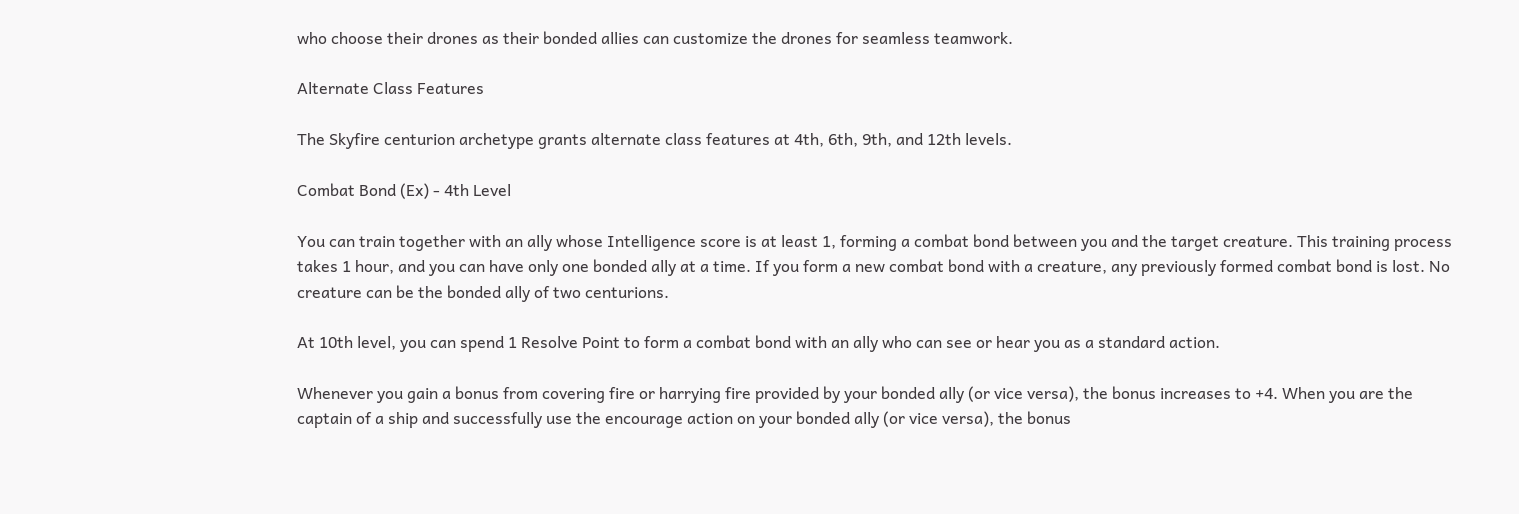who choose their drones as their bonded allies can customize the drones for seamless teamwork.

Alternate Class Features

The Skyfire centurion archetype grants alternate class features at 4th, 6th, 9th, and 12th levels.

Combat Bond (Ex) - 4th Level

You can train together with an ally whose Intelligence score is at least 1, forming a combat bond between you and the target creature. This training process takes 1 hour, and you can have only one bonded ally at a time. If you form a new combat bond with a creature, any previously formed combat bond is lost. No creature can be the bonded ally of two centurions.

At 10th level, you can spend 1 Resolve Point to form a combat bond with an ally who can see or hear you as a standard action.

Whenever you gain a bonus from covering fire or harrying fire provided by your bonded ally (or vice versa), the bonus increases to +4. When you are the captain of a ship and successfully use the encourage action on your bonded ally (or vice versa), the bonus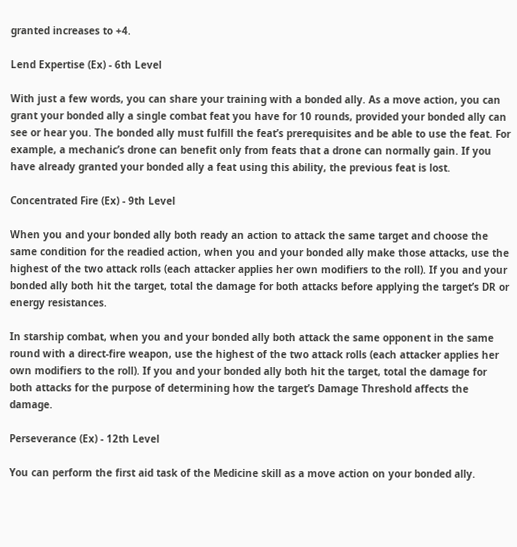granted increases to +4.

Lend Expertise (Ex) - 6th Level

With just a few words, you can share your training with a bonded ally. As a move action, you can grant your bonded ally a single combat feat you have for 10 rounds, provided your bonded ally can see or hear you. The bonded ally must fulfill the feat’s prerequisites and be able to use the feat. For example, a mechanic’s drone can benefit only from feats that a drone can normally gain. If you have already granted your bonded ally a feat using this ability, the previous feat is lost.

Concentrated Fire (Ex) - 9th Level

When you and your bonded ally both ready an action to attack the same target and choose the same condition for the readied action, when you and your bonded ally make those attacks, use the highest of the two attack rolls (each attacker applies her own modifiers to the roll). If you and your bonded ally both hit the target, total the damage for both attacks before applying the target’s DR or energy resistances.

In starship combat, when you and your bonded ally both attack the same opponent in the same round with a direct-fire weapon, use the highest of the two attack rolls (each attacker applies her own modifiers to the roll). If you and your bonded ally both hit the target, total the damage for both attacks for the purpose of determining how the target’s Damage Threshold affects the damage.

Perseverance (Ex) - 12th Level

You can perform the first aid task of the Medicine skill as a move action on your bonded ally.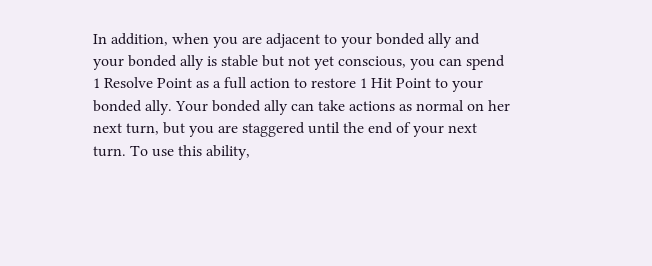In addition, when you are adjacent to your bonded ally and your bonded ally is stable but not yet conscious, you can spend 1 Resolve Point as a full action to restore 1 Hit Point to your bonded ally. Your bonded ally can take actions as normal on her next turn, but you are staggered until the end of your next turn. To use this ability,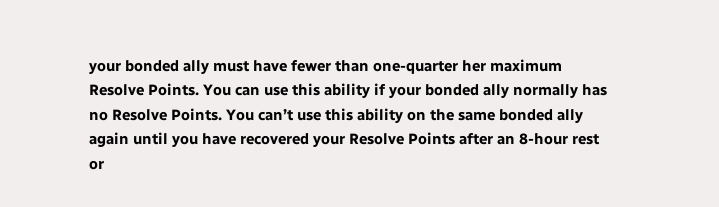your bonded ally must have fewer than one-quarter her maximum Resolve Points. You can use this ability if your bonded ally normally has no Resolve Points. You can’t use this ability on the same bonded ally again until you have recovered your Resolve Points after an 8-hour rest or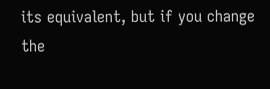its equivalent, but if you change the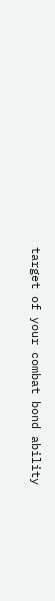target of your combat bond ability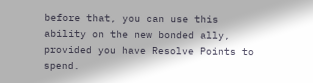before that, you can use this ability on the new bonded ally, provided you have Resolve Points to spend.